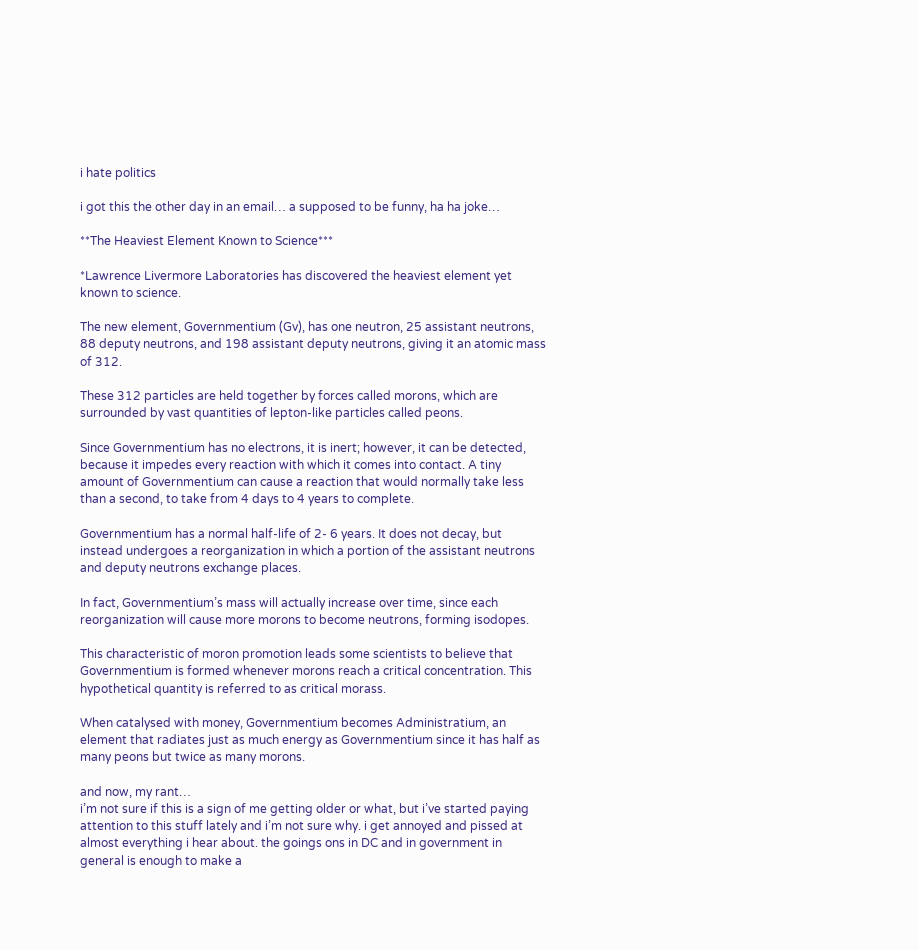i hate politics

i got this the other day in an email… a supposed to be funny, ha ha joke…

**The Heaviest Element Known to Science***

*Lawrence Livermore Laboratories has discovered the heaviest element yet known to science.

The new element, Governmentium (Gv), has one neutron, 25 assistant neutrons, 88 deputy neutrons, and 198 assistant deputy neutrons, giving it an atomic mass of 312.

These 312 particles are held together by forces called morons, which are surrounded by vast quantities of lepton-like particles called peons.

Since Governmentium has no electrons, it is inert; however, it can be detected, because it impedes every reaction with which it comes into contact. A tiny amount of Governmentium can cause a reaction that would normally take less than a second, to take from 4 days to 4 years to complete.

Governmentium has a normal half-life of 2- 6 years. It does not decay, but instead undergoes a reorganization in which a portion of the assistant neutrons and deputy neutrons exchange places.

In fact, Governmentium’s mass will actually increase over time, since each reorganization will cause more morons to become neutrons, forming isodopes.

This characteristic of moron promotion leads some scientists to believe that Governmentium is formed whenever morons reach a critical concentration. This hypothetical quantity is referred to as critical morass.

When catalysed with money, Governmentium becomes Administratium, an element that radiates just as much energy as Governmentium since it has half as many peons but twice as many morons.

and now, my rant…
i’m not sure if this is a sign of me getting older or what, but i’ve started paying attention to this stuff lately and i’m not sure why. i get annoyed and pissed at almost everything i hear about. the goings ons in DC and in government in general is enough to make a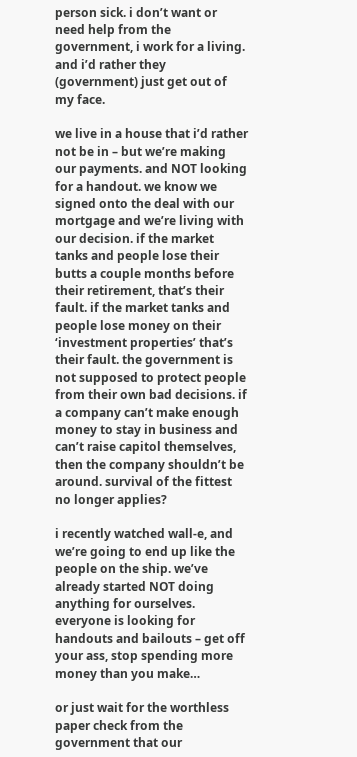person sick. i don’t want or need help from the government, i work for a living. and i’d rather they (government) just get out of my face.

we live in a house that i’d rather not be in – but we’re making our payments. and NOT looking for a handout. we know we signed onto the deal with our mortgage and we’re living with our decision. if the market tanks and people lose their butts a couple months before their retirement, that’s their fault. if the market tanks and people lose money on their ‘investment properties’ that’s their fault. the government is not supposed to protect people from their own bad decisions. if a company can’t make enough money to stay in business and can’t raise capitol themselves, then the company shouldn’t be around. survival of the fittest no longer applies?

i recently watched wall-e, and we’re going to end up like the people on the ship. we’ve already started NOT doing anything for ourselves. everyone is looking for handouts and bailouts – get off your ass, stop spending more money than you make…

or just wait for the worthless paper check from the government that our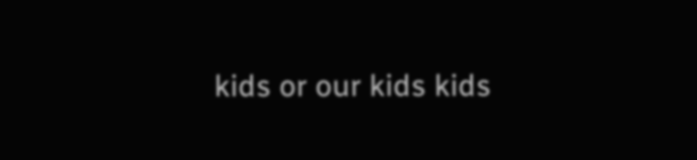kids or our kids kids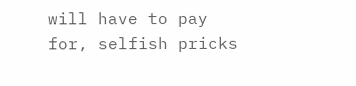will have to pay for, selfish pricks